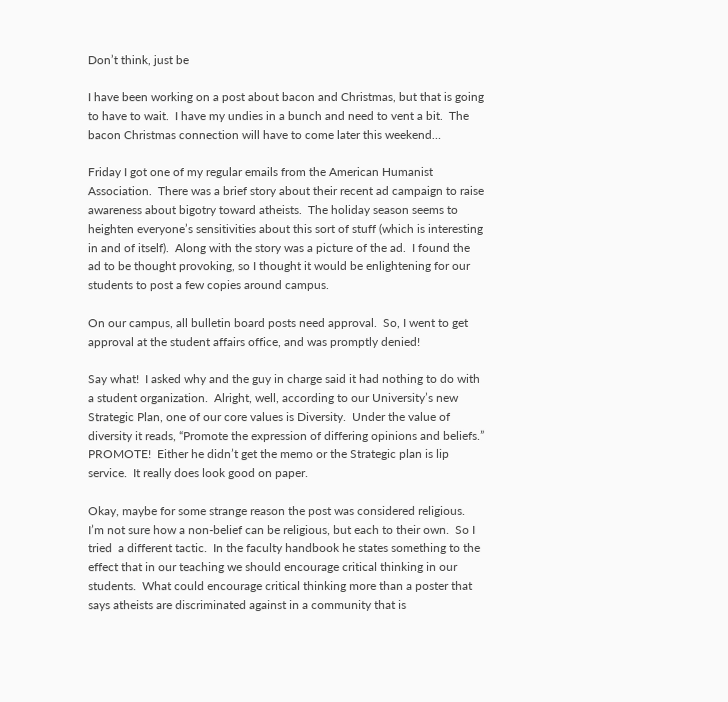Don’t think, just be

I have been working on a post about bacon and Christmas, but that is going to have to wait.  I have my undies in a bunch and need to vent a bit.  The bacon Christmas connection will have to come later this weekend…

Friday I got one of my regular emails from the American Humanist Association.  There was a brief story about their recent ad campaign to raise awareness about bigotry toward atheists.  The holiday season seems to heighten everyone’s sensitivities about this sort of stuff (which is interesting in and of itself).  Along with the story was a picture of the ad.  I found the ad to be thought provoking, so I thought it would be enlightening for our students to post a few copies around campus.

On our campus, all bulletin board posts need approval.  So, I went to get approval at the student affairs office, and was promptly denied!

Say what!  I asked why and the guy in charge said it had nothing to do with a student organization.  Alright, well, according to our University’s new Strategic Plan, one of our core values is Diversity.  Under the value of diversity it reads, “Promote the expression of differing opinions and beliefs.”  PROMOTE!  Either he didn’t get the memo or the Strategic plan is lip service.  It really does look good on paper.

Okay, maybe for some strange reason the post was considered religious.  I’m not sure how a non-belief can be religious, but each to their own.  So I tried  a different tactic.  In the faculty handbook he states something to the effect that in our teaching we should encourage critical thinking in our students.  What could encourage critical thinking more than a poster that says atheists are discriminated against in a community that is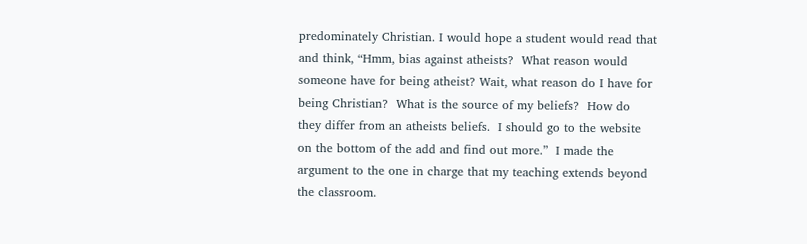predominately Christian. I would hope a student would read that and think, “Hmm, bias against atheists?  What reason would someone have for being atheist? Wait, what reason do I have for being Christian?  What is the source of my beliefs?  How do they differ from an atheists beliefs.  I should go to the website on the bottom of the add and find out more.”  I made the argument to the one in charge that my teaching extends beyond the classroom.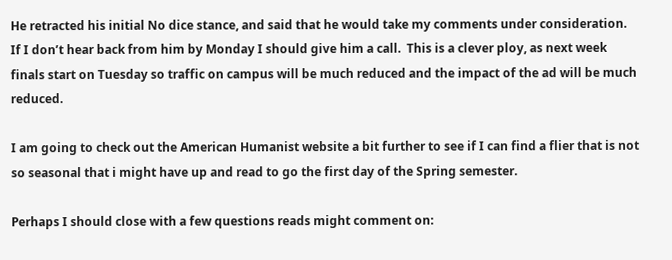He retracted his initial No dice stance, and said that he would take my comments under consideration.  If I don’t hear back from him by Monday I should give him a call.  This is a clever ploy, as next week finals start on Tuesday so traffic on campus will be much reduced and the impact of the ad will be much reduced.

I am going to check out the American Humanist website a bit further to see if I can find a flier that is not so seasonal that i might have up and read to go the first day of the Spring semester.

Perhaps I should close with a few questions reads might comment on: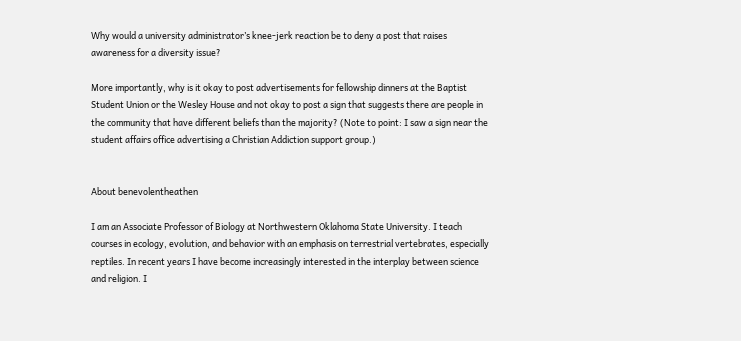Why would a university administrator’s knee-jerk reaction be to deny a post that raises awareness for a diversity issue?

More importantly, why is it okay to post advertisements for fellowship dinners at the Baptist Student Union or the Wesley House and not okay to post a sign that suggests there are people in the community that have different beliefs than the majority? (Note to point: I saw a sign near the student affairs office advertising a Christian Addiction support group.)


About benevolentheathen

I am an Associate Professor of Biology at Northwestern Oklahoma State University. I teach courses in ecology, evolution, and behavior with an emphasis on terrestrial vertebrates, especially reptiles. In recent years I have become increasingly interested in the interplay between science and religion. I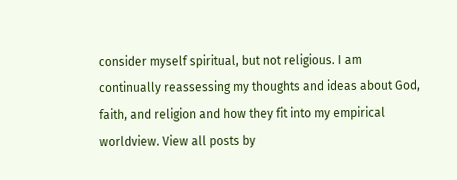consider myself spiritual, but not religious. I am continually reassessing my thoughts and ideas about God, faith, and religion and how they fit into my empirical worldview. View all posts by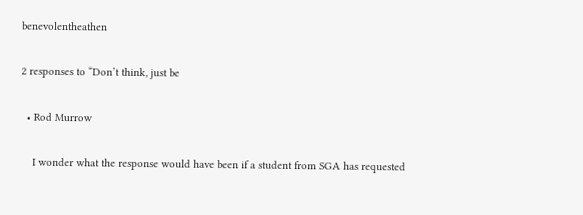benevolentheathen

2 responses to “Don’t think, just be

  • Rod Murrow

    I wonder what the response would have been if a student from SGA has requested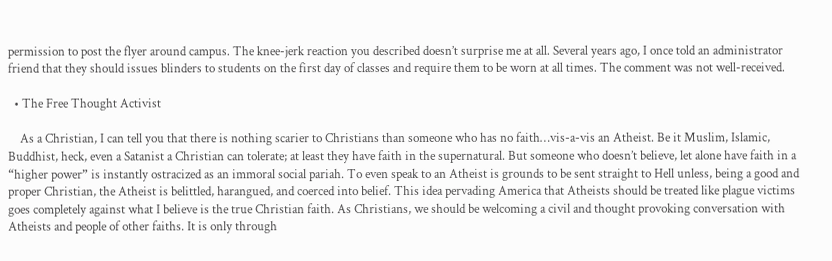permission to post the flyer around campus. The knee-jerk reaction you described doesn’t surprise me at all. Several years ago, I once told an administrator friend that they should issues blinders to students on the first day of classes and require them to be worn at all times. The comment was not well-received.

  • The Free Thought Activist

    As a Christian, I can tell you that there is nothing scarier to Christians than someone who has no faith…vis-a-vis an Atheist. Be it Muslim, Islamic, Buddhist, heck, even a Satanist a Christian can tolerate; at least they have faith in the supernatural. But someone who doesn’t believe, let alone have faith in a “higher power” is instantly ostracized as an immoral social pariah. To even speak to an Atheist is grounds to be sent straight to Hell unless, being a good and proper Christian, the Atheist is belittled, harangued, and coerced into belief. This idea pervading America that Atheists should be treated like plague victims goes completely against what I believe is the true Christian faith. As Christians, we should be welcoming a civil and thought provoking conversation with Atheists and people of other faiths. It is only through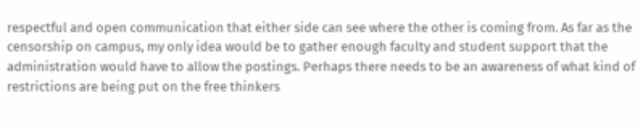respectful and open communication that either side can see where the other is coming from. As far as the censorship on campus, my only idea would be to gather enough faculty and student support that the administration would have to allow the postings. Perhaps there needs to be an awareness of what kind of restrictions are being put on the free thinkers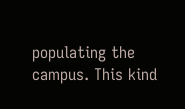populating the campus. This kind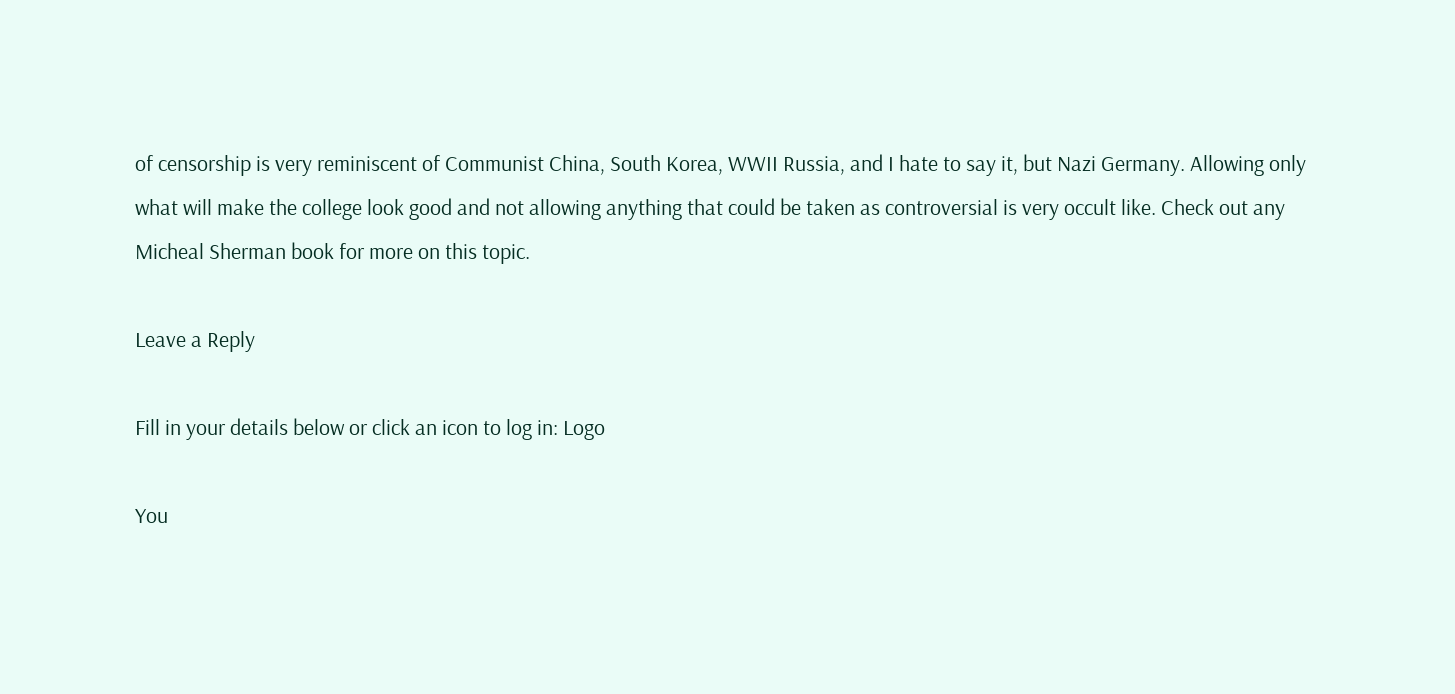of censorship is very reminiscent of Communist China, South Korea, WWII Russia, and I hate to say it, but Nazi Germany. Allowing only what will make the college look good and not allowing anything that could be taken as controversial is very occult like. Check out any Micheal Sherman book for more on this topic.

Leave a Reply

Fill in your details below or click an icon to log in: Logo

You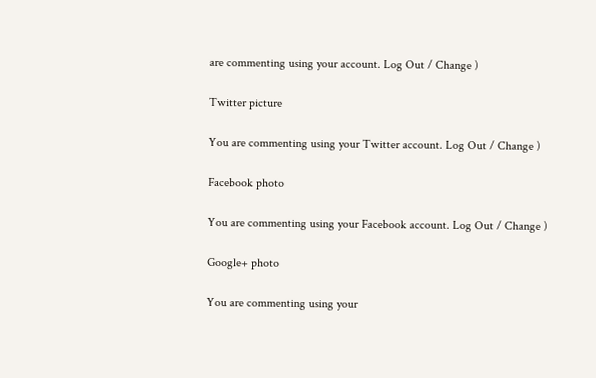are commenting using your account. Log Out / Change )

Twitter picture

You are commenting using your Twitter account. Log Out / Change )

Facebook photo

You are commenting using your Facebook account. Log Out / Change )

Google+ photo

You are commenting using your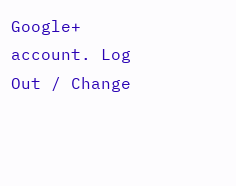Google+ account. Log Out / Change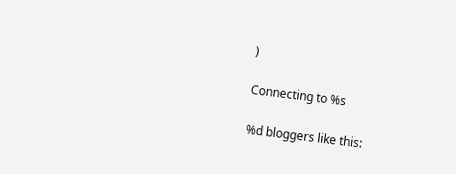)

Connecting to %s

%d bloggers like this: